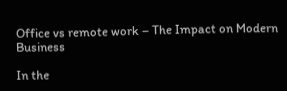Office vs remote work – The Impact on Modern Business

In the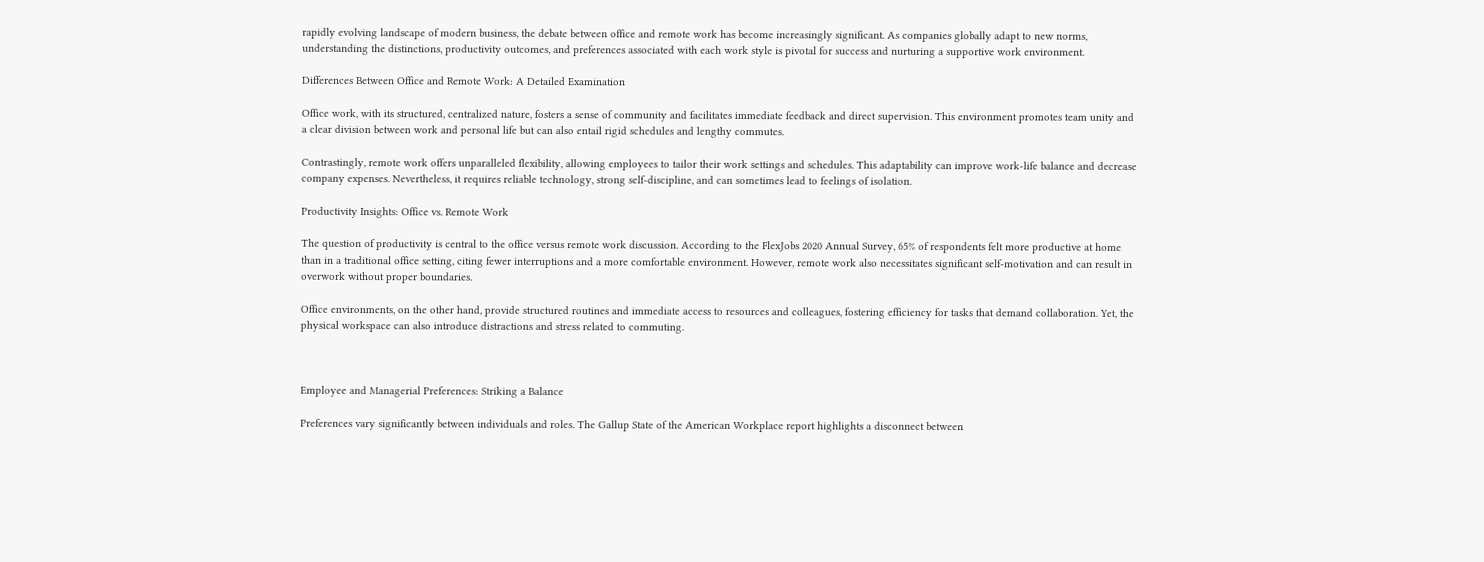rapidly evolving landscape of modern business, the debate between office and remote work has become increasingly significant. As companies globally adapt to new norms, understanding the distinctions, productivity outcomes, and preferences associated with each work style is pivotal for success and nurturing a supportive work environment.

Differences Between Office and Remote Work: A Detailed Examination

Office work, with its structured, centralized nature, fosters a sense of community and facilitates immediate feedback and direct supervision. This environment promotes team unity and a clear division between work and personal life but can also entail rigid schedules and lengthy commutes.

Contrastingly, remote work offers unparalleled flexibility, allowing employees to tailor their work settings and schedules. This adaptability can improve work-life balance and decrease company expenses. Nevertheless, it requires reliable technology, strong self-discipline, and can sometimes lead to feelings of isolation.

Productivity Insights: Office vs. Remote Work

The question of productivity is central to the office versus remote work discussion. According to the FlexJobs 2020 Annual Survey, 65% of respondents felt more productive at home than in a traditional office setting, citing fewer interruptions and a more comfortable environment. However, remote work also necessitates significant self-motivation and can result in overwork without proper boundaries.

Office environments, on the other hand, provide structured routines and immediate access to resources and colleagues, fostering efficiency for tasks that demand collaboration. Yet, the physical workspace can also introduce distractions and stress related to commuting.



Employee and Managerial Preferences: Striking a Balance

Preferences vary significantly between individuals and roles. The Gallup State of the American Workplace report highlights a disconnect between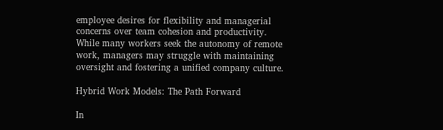employee desires for flexibility and managerial concerns over team cohesion and productivity. While many workers seek the autonomy of remote work, managers may struggle with maintaining oversight and fostering a unified company culture.

Hybrid Work Models: The Path Forward

In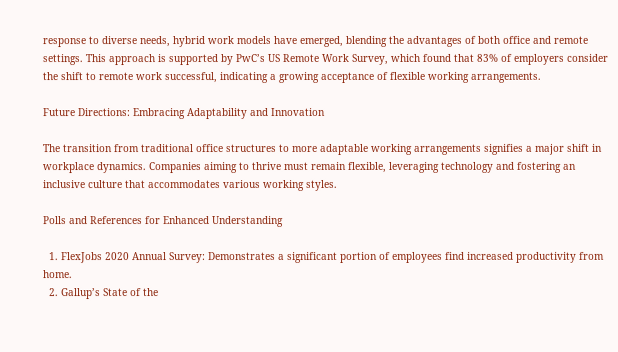response to diverse needs, hybrid work models have emerged, blending the advantages of both office and remote settings. This approach is supported by PwC’s US Remote Work Survey, which found that 83% of employers consider the shift to remote work successful, indicating a growing acceptance of flexible working arrangements.

Future Directions: Embracing Adaptability and Innovation

The transition from traditional office structures to more adaptable working arrangements signifies a major shift in workplace dynamics. Companies aiming to thrive must remain flexible, leveraging technology and fostering an inclusive culture that accommodates various working styles.

Polls and References for Enhanced Understanding

  1. FlexJobs 2020 Annual Survey: Demonstrates a significant portion of employees find increased productivity from home.
  2. Gallup’s State of the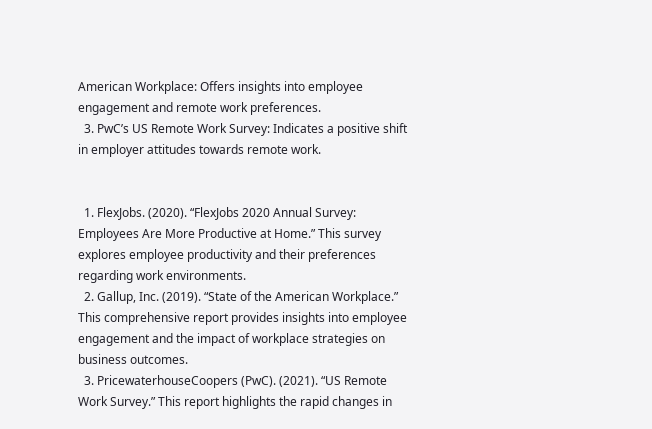American Workplace: Offers insights into employee engagement and remote work preferences.
  3. PwC’s US Remote Work Survey: Indicates a positive shift in employer attitudes towards remote work.


  1. FlexJobs. (2020). “FlexJobs 2020 Annual Survey: Employees Are More Productive at Home.” This survey explores employee productivity and their preferences regarding work environments.
  2. Gallup, Inc. (2019). “State of the American Workplace.” This comprehensive report provides insights into employee engagement and the impact of workplace strategies on business outcomes.
  3. PricewaterhouseCoopers (PwC). (2021). “US Remote Work Survey.” This report highlights the rapid changes in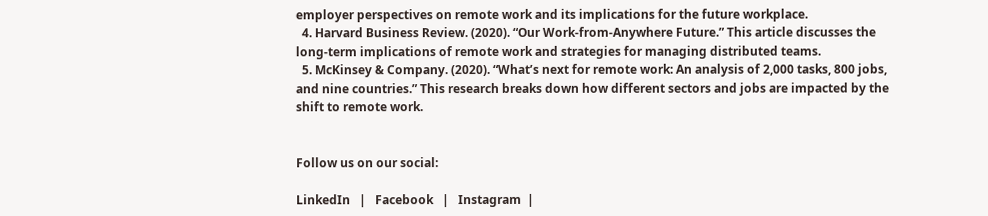employer perspectives on remote work and its implications for the future workplace.
  4. Harvard Business Review. (2020). “Our Work-from-Anywhere Future.” This article discusses the long-term implications of remote work and strategies for managing distributed teams.
  5. McKinsey & Company. (2020). “What’s next for remote work: An analysis of 2,000 tasks, 800 jobs, and nine countries.” This research breaks down how different sectors and jobs are impacted by the shift to remote work.


Follow us on our social:

LinkedIn   |   Facebook   |   Instagram  |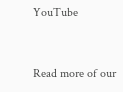YouTube


Read more of our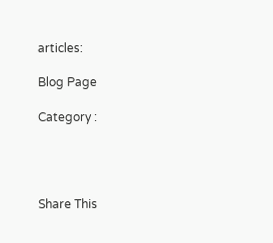articles:

Blog Page

Category :




Share This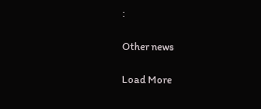:

Other news

Load More